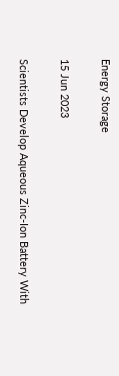Energy Storage

15 Jun 2023

Scientists Develop Aqueous Zinc-Ion Battery With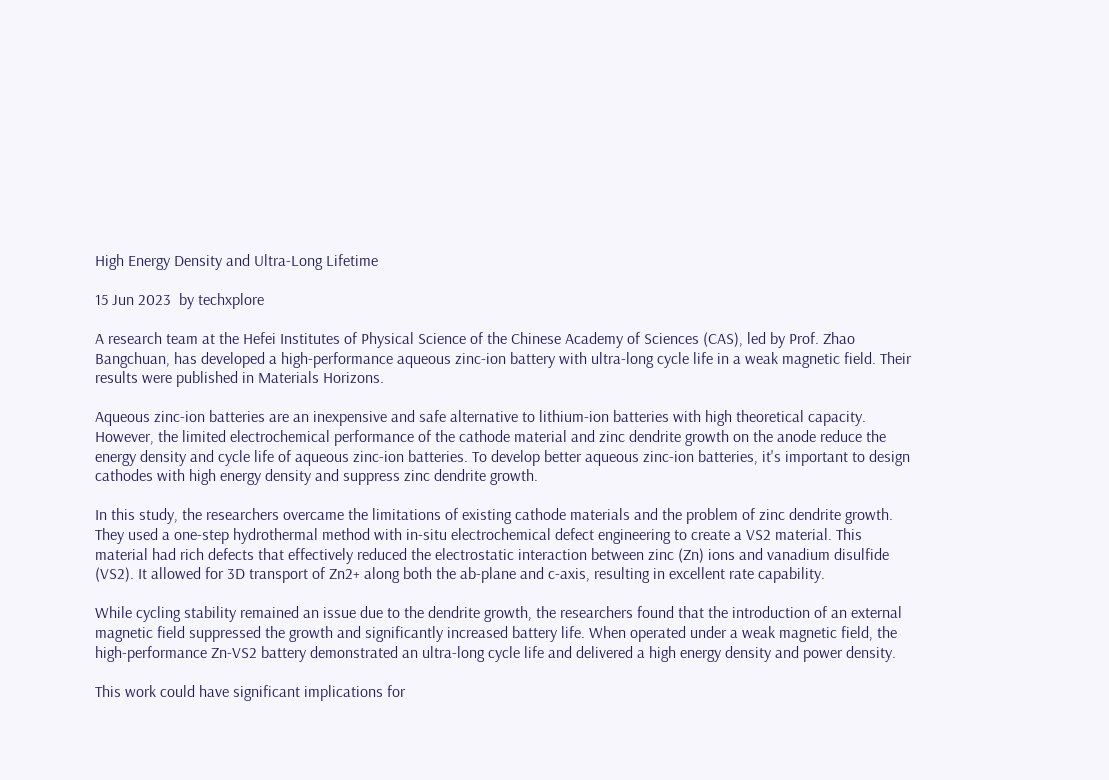High Energy Density and Ultra-Long Lifetime

15 Jun 2023  by techxplore

A research team at the Hefei Institutes of Physical Science of the Chinese Academy of Sciences (CAS), led by Prof. Zhao Bangchuan, has developed a high-performance aqueous zinc-ion battery with ultra-long cycle life in a weak magnetic field. Their results were published in Materials Horizons.

Aqueous zinc-ion batteries are an inexpensive and safe alternative to lithium-ion batteries with high theoretical capacity. However, the limited electrochemical performance of the cathode material and zinc dendrite growth on the anode reduce the energy density and cycle life of aqueous zinc-ion batteries. To develop better aqueous zinc-ion batteries, it's important to design cathodes with high energy density and suppress zinc dendrite growth.

In this study, the researchers overcame the limitations of existing cathode materials and the problem of zinc dendrite growth. They used a one-step hydrothermal method with in-situ electrochemical defect engineering to create a VS2 material. This material had rich defects that effectively reduced the electrostatic interaction between zinc (Zn) ions and vanadium disulfide (VS2). It allowed for 3D transport of Zn2+ along both the ab-plane and c-axis, resulting in excellent rate capability.

While cycling stability remained an issue due to the dendrite growth, the researchers found that the introduction of an external magnetic field suppressed the growth and significantly increased battery life. When operated under a weak magnetic field, the high-performance Zn-VS2 battery demonstrated an ultra-long cycle life and delivered a high energy density and power density.

This work could have significant implications for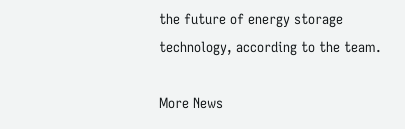the future of energy storage technology, according to the team.

More News